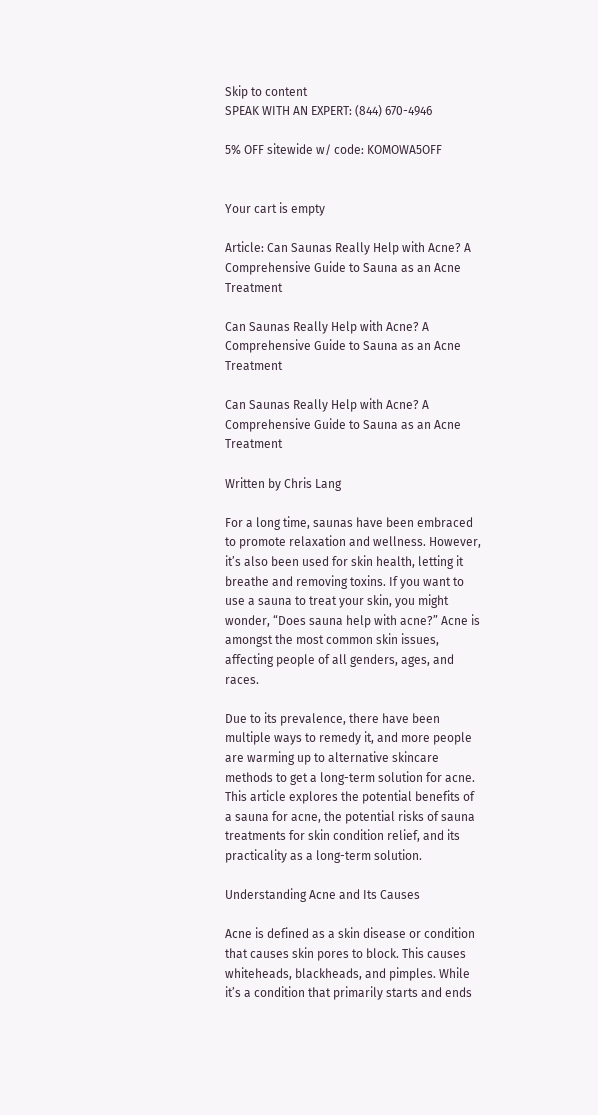Skip to content
SPEAK WITH AN EXPERT: (844) 670-4946

5% OFF sitewide w/ code: KOMOWA5OFF


Your cart is empty

Article: Can Saunas Really Help with Acne? A Comprehensive Guide to Sauna as an Acne Treatment

Can Saunas Really Help with Acne? A Comprehensive Guide to Sauna as an Acne Treatment

Can Saunas Really Help with Acne? A Comprehensive Guide to Sauna as an Acne Treatment

Written by Chris Lang

For a long time, saunas have been embraced to promote relaxation and wellness. However, it’s also been used for skin health, letting it breathe and removing toxins. If you want to use a sauna to treat your skin, you might wonder, “Does sauna help with acne?” Acne is amongst the most common skin issues, affecting people of all genders, ages, and races.

Due to its prevalence, there have been multiple ways to remedy it, and more people are warming up to alternative skincare methods to get a long-term solution for acne. This article explores the potential benefits of a sauna for acne, the potential risks of sauna treatments for skin condition relief, and its practicality as a long-term solution.

Understanding Acne and Its Causes

Acne is defined as a skin disease or condition that causes skin pores to block. This causes whiteheads, blackheads, and pimples. While it’s a condition that primarily starts and ends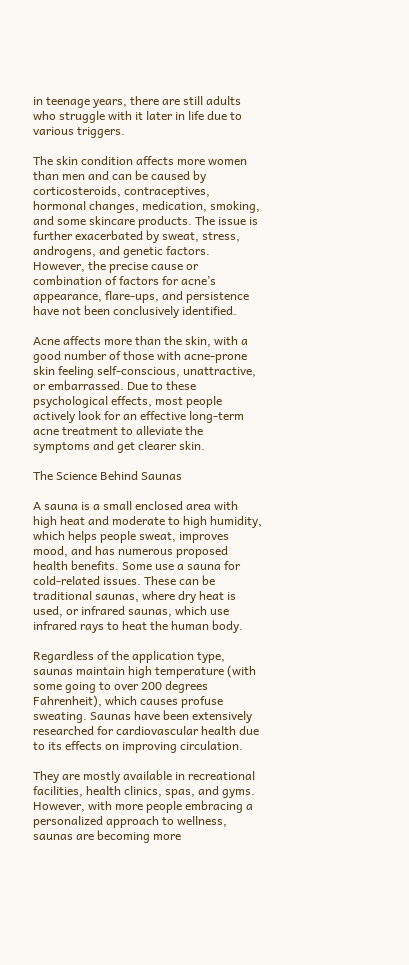in teenage years, there are still adults who struggle with it later in life due to various triggers.

The skin condition affects more women than men and can be caused by corticosteroids, contraceptives, hormonal changes, medication, smoking, and some skincare products. The issue is further exacerbated by sweat, stress, androgens, and genetic factors. However, the precise cause or combination of factors for acne’s appearance, flare-ups, and persistence have not been conclusively identified.

Acne affects more than the skin, with a good number of those with acne-prone skin feeling self-conscious, unattractive, or embarrassed. Due to these psychological effects, most people actively look for an effective long-term acne treatment to alleviate the symptoms and get clearer skin.

The Science Behind Saunas

A sauna is a small enclosed area with high heat and moderate to high humidity, which helps people sweat, improves mood, and has numerous proposed health benefits. Some use a sauna for cold-related issues. These can be traditional saunas, where dry heat is used, or infrared saunas, which use infrared rays to heat the human body.

Regardless of the application type, saunas maintain high temperature (with some going to over 200 degrees Fahrenheit), which causes profuse sweating. Saunas have been extensively researched for cardiovascular health due to its effects on improving circulation.

They are mostly available in recreational facilities, health clinics, spas, and gyms. However, with more people embracing a personalized approach to wellness, saunas are becoming more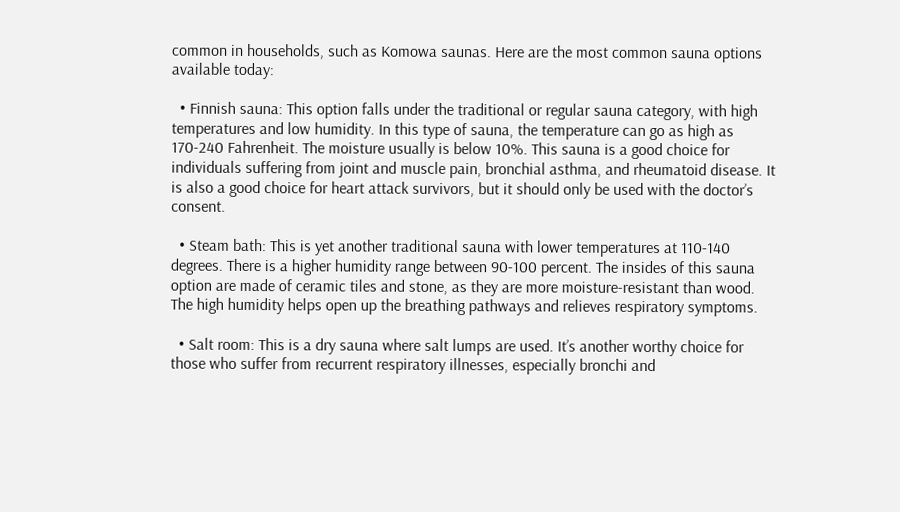common in households, such as Komowa saunas. Here are the most common sauna options available today:

  • Finnish sauna: This option falls under the traditional or regular sauna category, with high temperatures and low humidity. In this type of sauna, the temperature can go as high as 170-240 Fahrenheit. The moisture usually is below 10%. This sauna is a good choice for individuals suffering from joint and muscle pain, bronchial asthma, and rheumatoid disease. It is also a good choice for heart attack survivors, but it should only be used with the doctor’s consent.

  • Steam bath: This is yet another traditional sauna with lower temperatures at 110-140 degrees. There is a higher humidity range between 90-100 percent. The insides of this sauna option are made of ceramic tiles and stone, as they are more moisture-resistant than wood. The high humidity helps open up the breathing pathways and relieves respiratory symptoms.

  • Salt room: This is a dry sauna where salt lumps are used. It’s another worthy choice for those who suffer from recurrent respiratory illnesses, especially bronchi and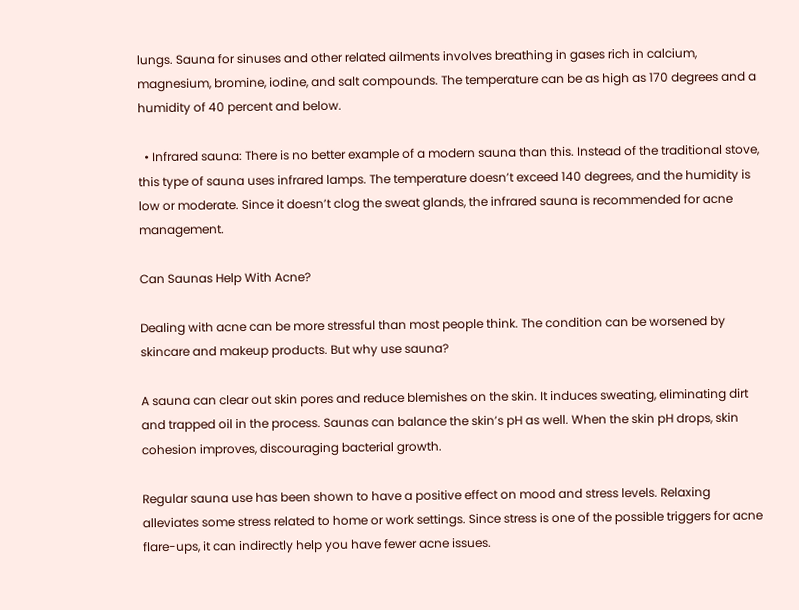lungs. Sauna for sinuses and other related ailments involves breathing in gases rich in calcium, magnesium, bromine, iodine, and salt compounds. The temperature can be as high as 170 degrees and a humidity of 40 percent and below.

  • Infrared sauna: There is no better example of a modern sauna than this. Instead of the traditional stove, this type of sauna uses infrared lamps. The temperature doesn’t exceed 140 degrees, and the humidity is low or moderate. Since it doesn’t clog the sweat glands, the infrared sauna is recommended for acne management.

Can Saunas Help With Acne?

Dealing with acne can be more stressful than most people think. The condition can be worsened by skincare and makeup products. But why use sauna?

A sauna can clear out skin pores and reduce blemishes on the skin. It induces sweating, eliminating dirt and trapped oil in the process. Saunas can balance the skin’s pH as well. When the skin pH drops, skin cohesion improves, discouraging bacterial growth.

Regular sauna use has been shown to have a positive effect on mood and stress levels. Relaxing alleviates some stress related to home or work settings. Since stress is one of the possible triggers for acne flare-ups, it can indirectly help you have fewer acne issues.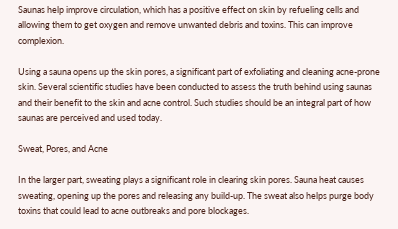Saunas help improve circulation, which has a positive effect on skin by refueling cells and allowing them to get oxygen and remove unwanted debris and toxins. This can improve complexion.

Using a sauna opens up the skin pores, a significant part of exfoliating and cleaning acne-prone skin. Several scientific studies have been conducted to assess the truth behind using saunas and their benefit to the skin and acne control. Such studies should be an integral part of how saunas are perceived and used today.

Sweat, Pores, and Acne

In the larger part, sweating plays a significant role in clearing skin pores. Sauna heat causes sweating, opening up the pores and releasing any build-up. The sweat also helps purge body toxins that could lead to acne outbreaks and pore blockages.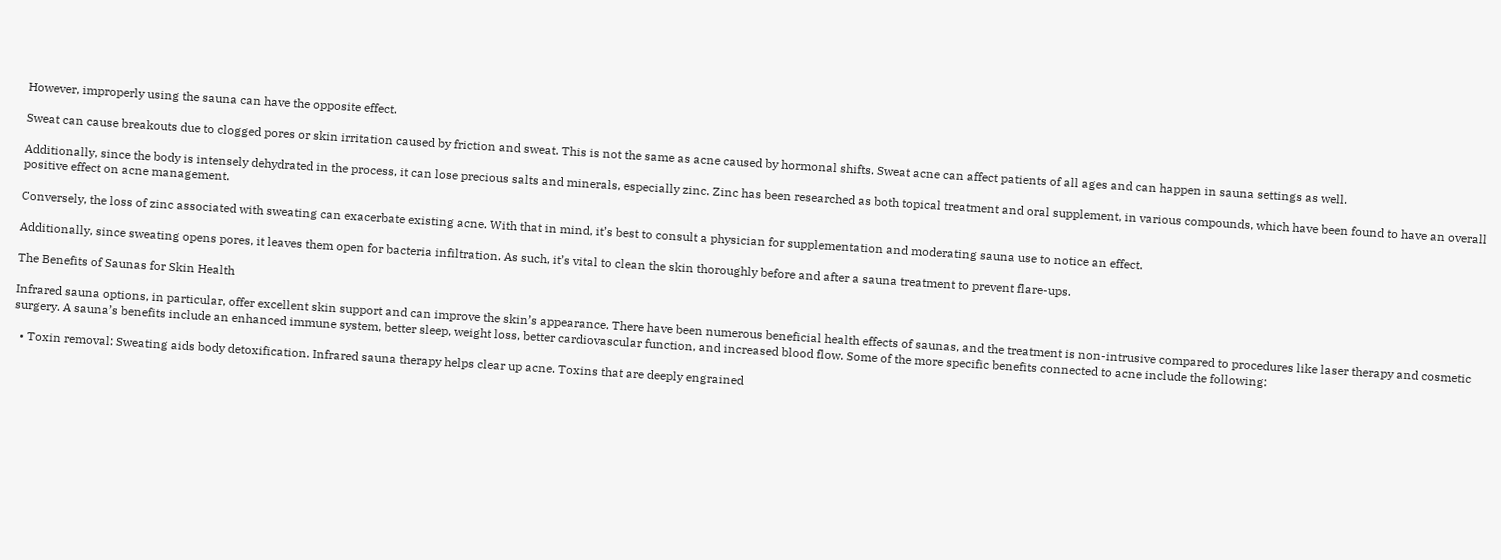However, improperly using the sauna can have the opposite effect.

Sweat can cause breakouts due to clogged pores or skin irritation caused by friction and sweat. This is not the same as acne caused by hormonal shifts. Sweat acne can affect patients of all ages and can happen in sauna settings as well.

Additionally, since the body is intensely dehydrated in the process, it can lose precious salts and minerals, especially zinc. Zinc has been researched as both topical treatment and oral supplement, in various compounds, which have been found to have an overall positive effect on acne management.

Conversely, the loss of zinc associated with sweating can exacerbate existing acne. With that in mind, it’s best to consult a physician for supplementation and moderating sauna use to notice an effect.

Additionally, since sweating opens pores, it leaves them open for bacteria infiltration. As such, it’s vital to clean the skin thoroughly before and after a sauna treatment to prevent flare-ups.

The Benefits of Saunas for Skin Health

Infrared sauna options, in particular, offer excellent skin support and can improve the skin’s appearance. There have been numerous beneficial health effects of saunas, and the treatment is non-intrusive compared to procedures like laser therapy and cosmetic surgery. A sauna’s benefits include an enhanced immune system, better sleep, weight loss, better cardiovascular function, and increased blood flow. Some of the more specific benefits connected to acne include the following:

  • Toxin removal: Sweating aids body detoxification. Infrared sauna therapy helps clear up acne. Toxins that are deeply engrained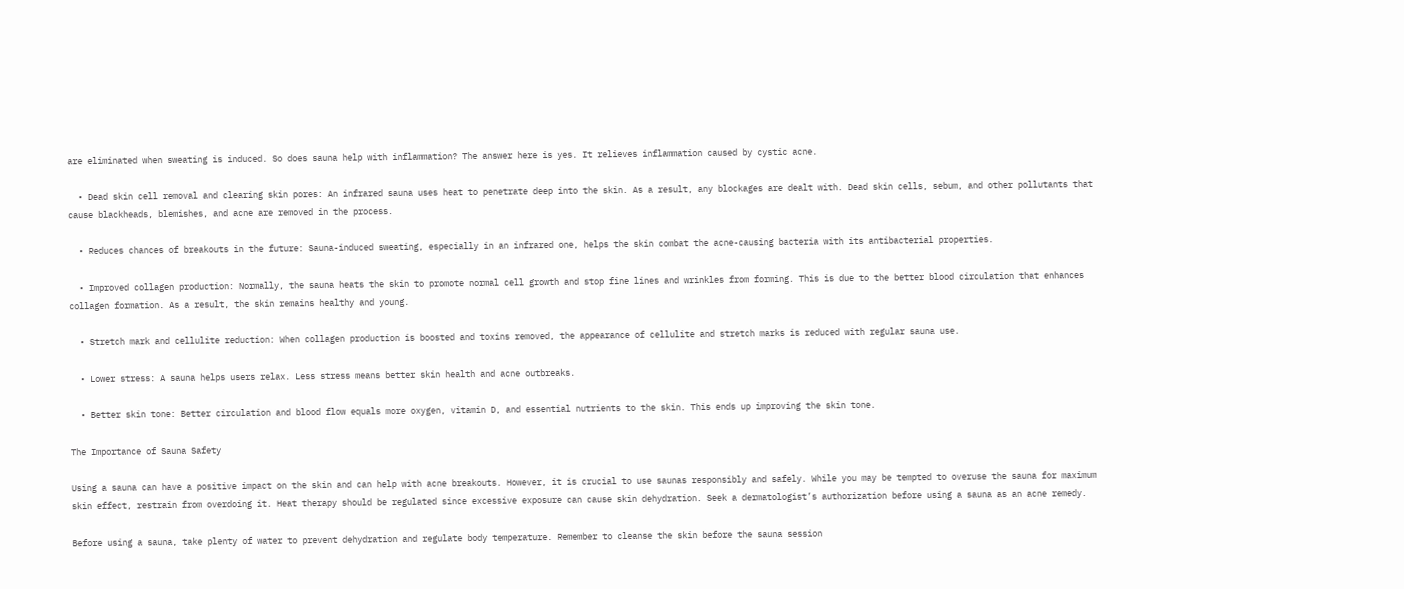are eliminated when sweating is induced. So does sauna help with inflammation? The answer here is yes. It relieves inflammation caused by cystic acne.

  • Dead skin cell removal and clearing skin pores: An infrared sauna uses heat to penetrate deep into the skin. As a result, any blockages are dealt with. Dead skin cells, sebum, and other pollutants that cause blackheads, blemishes, and acne are removed in the process.

  • Reduces chances of breakouts in the future: Sauna-induced sweating, especially in an infrared one, helps the skin combat the acne-causing bacteria with its antibacterial properties.

  • Improved collagen production: Normally, the sauna heats the skin to promote normal cell growth and stop fine lines and wrinkles from forming. This is due to the better blood circulation that enhances collagen formation. As a result, the skin remains healthy and young.

  • Stretch mark and cellulite reduction: When collagen production is boosted and toxins removed, the appearance of cellulite and stretch marks is reduced with regular sauna use.

  • Lower stress: A sauna helps users relax. Less stress means better skin health and acne outbreaks.

  • Better skin tone: Better circulation and blood flow equals more oxygen, vitamin D, and essential nutrients to the skin. This ends up improving the skin tone.

The Importance of Sauna Safety

Using a sauna can have a positive impact on the skin and can help with acne breakouts. However, it is crucial to use saunas responsibly and safely. While you may be tempted to overuse the sauna for maximum skin effect, restrain from overdoing it. Heat therapy should be regulated since excessive exposure can cause skin dehydration. Seek a dermatologist’s authorization before using a sauna as an acne remedy.

Before using a sauna, take plenty of water to prevent dehydration and regulate body temperature. Remember to cleanse the skin before the sauna session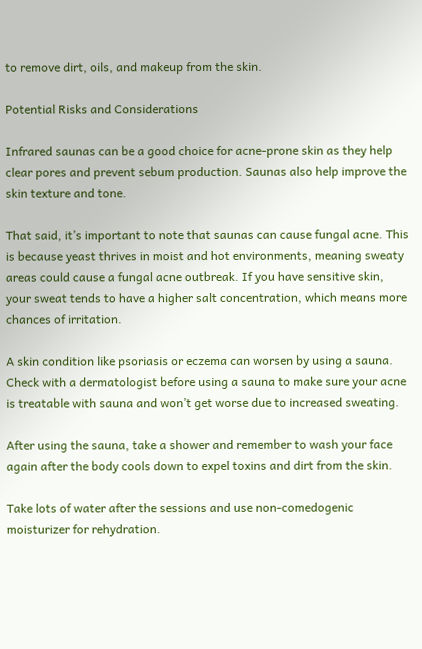to remove dirt, oils, and makeup from the skin.

Potential Risks and Considerations

Infrared saunas can be a good choice for acne-prone skin as they help clear pores and prevent sebum production. Saunas also help improve the skin texture and tone.

That said, it’s important to note that saunas can cause fungal acne. This is because yeast thrives in moist and hot environments, meaning sweaty areas could cause a fungal acne outbreak. If you have sensitive skin, your sweat tends to have a higher salt concentration, which means more chances of irritation.

A skin condition like psoriasis or eczema can worsen by using a sauna. Check with a dermatologist before using a sauna to make sure your acne is treatable with sauna and won’t get worse due to increased sweating.

After using the sauna, take a shower and remember to wash your face again after the body cools down to expel toxins and dirt from the skin.

Take lots of water after the sessions and use non-comedogenic moisturizer for rehydration.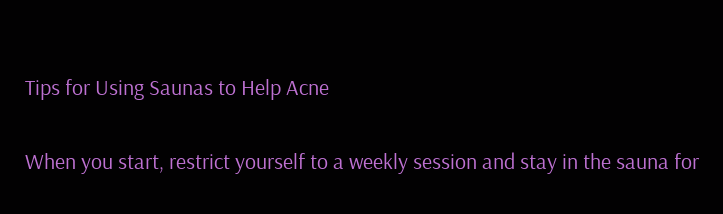Tips for Using Saunas to Help Acne

When you start, restrict yourself to a weekly session and stay in the sauna for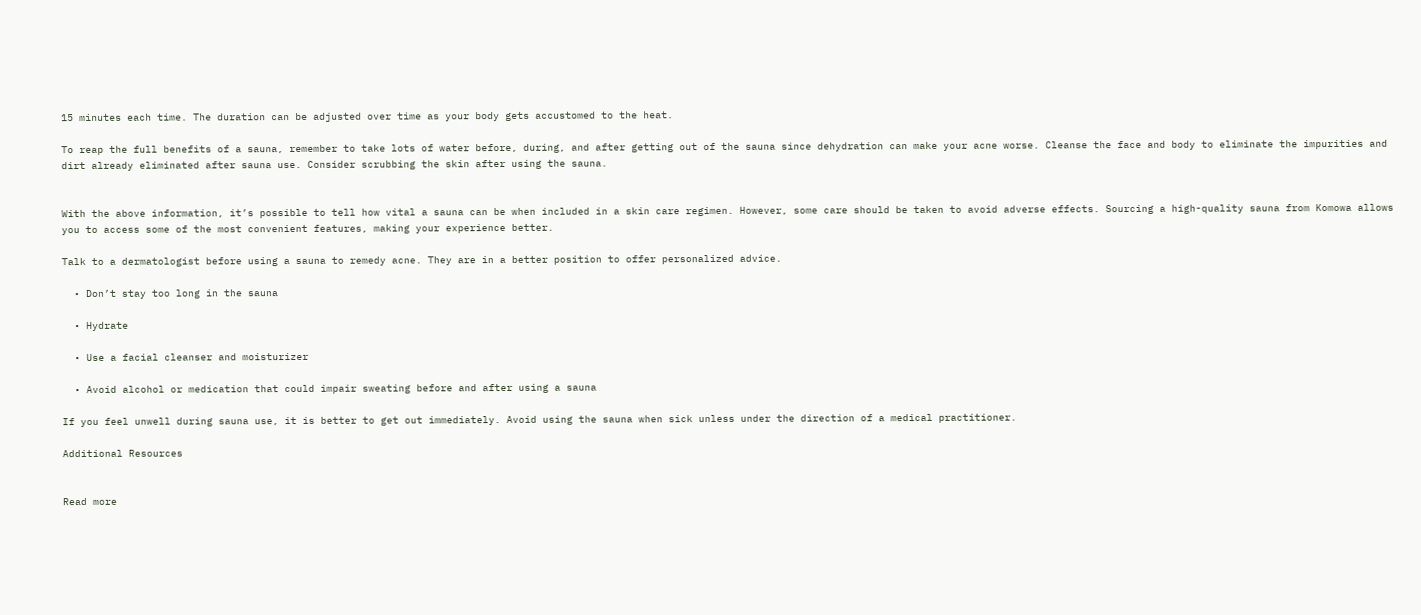15 minutes each time. The duration can be adjusted over time as your body gets accustomed to the heat.

To reap the full benefits of a sauna, remember to take lots of water before, during, and after getting out of the sauna since dehydration can make your acne worse. Cleanse the face and body to eliminate the impurities and dirt already eliminated after sauna use. Consider scrubbing the skin after using the sauna.


With the above information, it’s possible to tell how vital a sauna can be when included in a skin care regimen. However, some care should be taken to avoid adverse effects. Sourcing a high-quality sauna from Komowa allows you to access some of the most convenient features, making your experience better.

Talk to a dermatologist before using a sauna to remedy acne. They are in a better position to offer personalized advice.

  • Don’t stay too long in the sauna

  • Hydrate

  • Use a facial cleanser and moisturizer

  • Avoid alcohol or medication that could impair sweating before and after using a sauna

If you feel unwell during sauna use, it is better to get out immediately. Avoid using the sauna when sick unless under the direction of a medical practitioner.

Additional Resources


Read more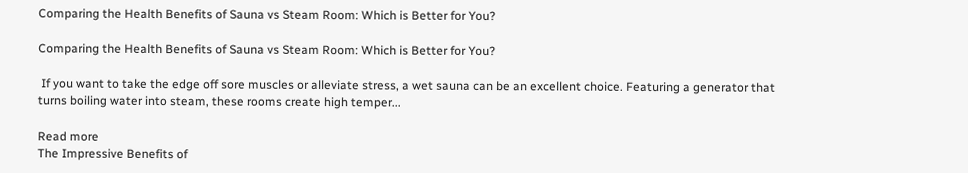Comparing the Health Benefits of Sauna vs Steam Room: Which is Better for You?

Comparing the Health Benefits of Sauna vs Steam Room: Which is Better for You?

 If you want to take the edge off sore muscles or alleviate stress, a wet sauna can be an excellent choice. Featuring a generator that turns boiling water into steam, these rooms create high temper...

Read more
The Impressive Benefits of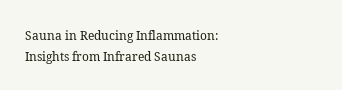Sauna in Reducing Inflammation: Insights from Infrared Saunas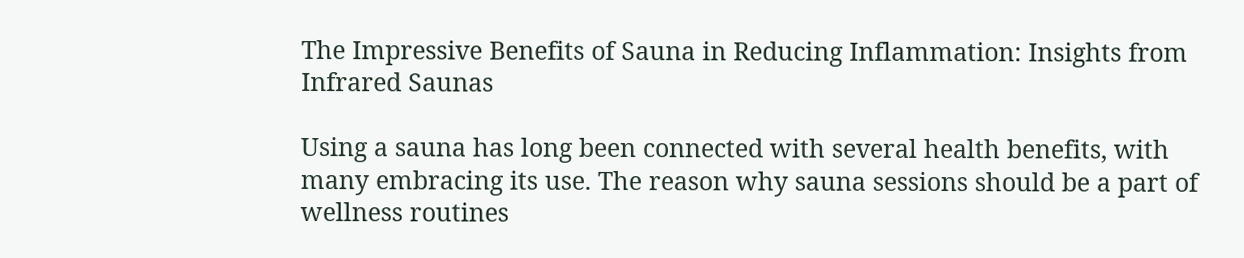The Impressive Benefits of Sauna in Reducing Inflammation: Insights from Infrared Saunas

Using a sauna has long been connected with several health benefits, with many embracing its use. The reason why sauna sessions should be a part of wellness routines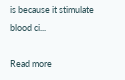is because it stimulate blood ci...

Read more